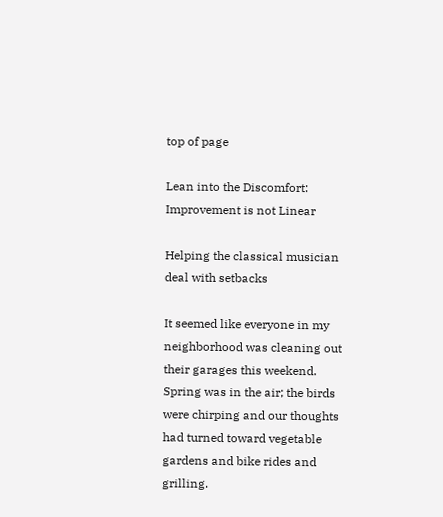top of page

Lean into the Discomfort: Improvement is not Linear

Helping the classical musician deal with setbacks

It seemed like everyone in my neighborhood was cleaning out their garages this weekend. Spring was in the air; the birds were chirping and our thoughts had turned toward vegetable gardens and bike rides and grilling.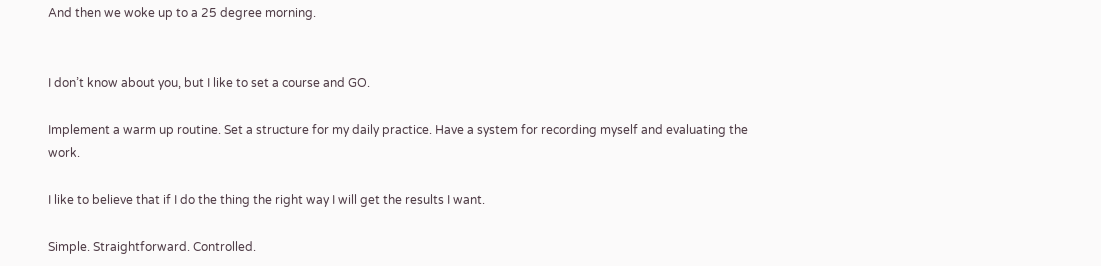And then we woke up to a 25 degree morning.


I don’t know about you, but I like to set a course and GO.

Implement a warm up routine. Set a structure for my daily practice. Have a system for recording myself and evaluating the work.

I like to believe that if I do the thing the right way I will get the results I want.

Simple. Straightforward. Controlled.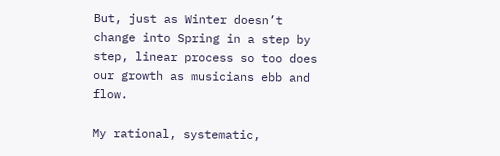But, just as Winter doesn’t change into Spring in a step by step, linear process so too does our growth as musicians ebb and flow.

My rational, systematic,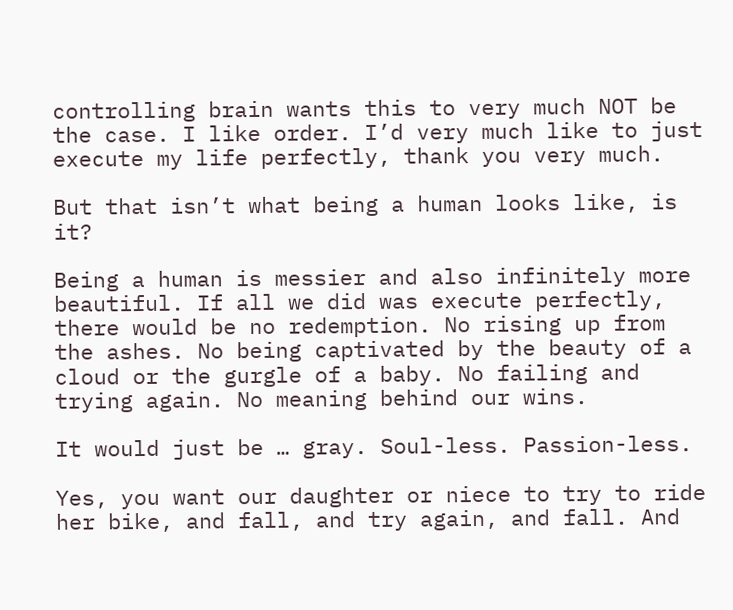controlling brain wants this to very much NOT be the case. I like order. I’d very much like to just execute my life perfectly, thank you very much.

But that isn’t what being a human looks like, is it?

Being a human is messier and also infinitely more beautiful. If all we did was execute perfectly, there would be no redemption. No rising up from the ashes. No being captivated by the beauty of a cloud or the gurgle of a baby. No failing and trying again. No meaning behind our wins.

It would just be … gray. Soul-less. Passion-less.

Yes, you want our daughter or niece to try to ride her bike, and fall, and try again, and fall. And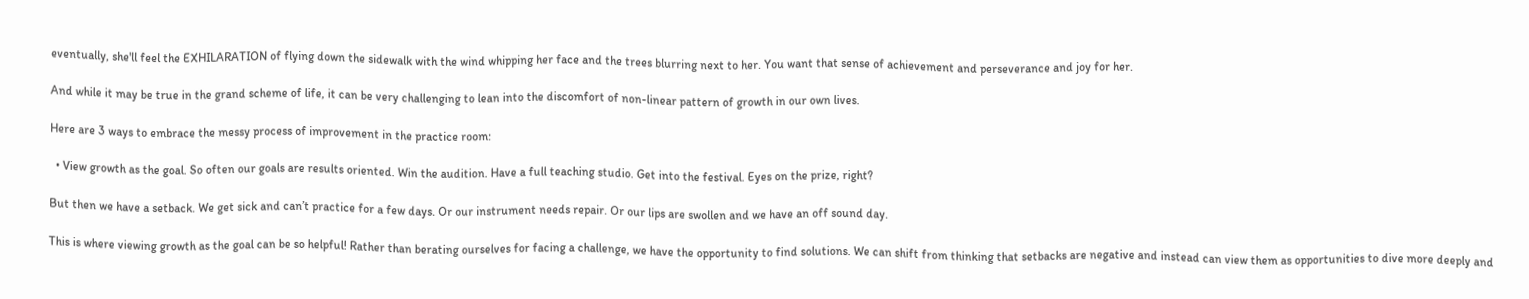eventually, she'll feel the EXHILARATION of flying down the sidewalk with the wind whipping her face and the trees blurring next to her. You want that sense of achievement and perseverance and joy for her.

And while it may be true in the grand scheme of life, it can be very challenging to lean into the discomfort of non-linear pattern of growth in our own lives.

Here are 3 ways to embrace the messy process of improvement in the practice room:

  • View growth as the goal. So often our goals are results oriented. Win the audition. Have a full teaching studio. Get into the festival. Eyes on the prize, right?

But then we have a setback. We get sick and can’t practice for a few days. Or our instrument needs repair. Or our lips are swollen and we have an off sound day.

This is where viewing growth as the goal can be so helpful! Rather than berating ourselves for facing a challenge, we have the opportunity to find solutions. We can shift from thinking that setbacks are negative and instead can view them as opportunities to dive more deeply and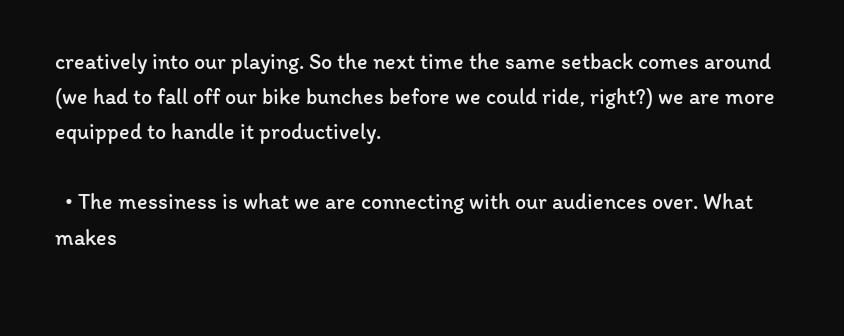creatively into our playing. So the next time the same setback comes around (we had to fall off our bike bunches before we could ride, right?) we are more equipped to handle it productively.

  • The messiness is what we are connecting with our audiences over. What makes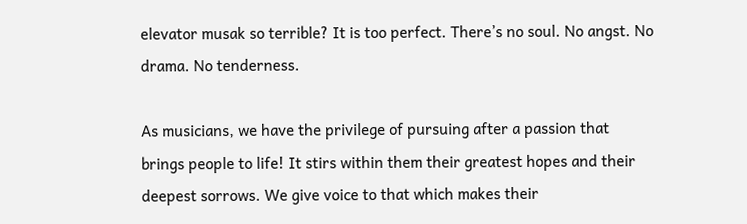elevator musak so terrible? It is too perfect. There’s no soul. No angst. No drama. No tenderness.

As musicians, we have the privilege of pursuing after a passion that brings people to life! It stirs within them their greatest hopes and their deepest sorrows. We give voice to that which makes their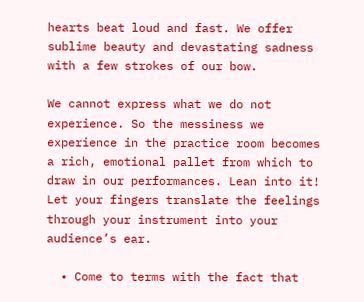hearts beat loud and fast. We offer sublime beauty and devastating sadness with a few strokes of our bow.

We cannot express what we do not experience. So the messiness we experience in the practice room becomes a rich, emotional pallet from which to draw in our performances. Lean into it! Let your fingers translate the feelings through your instrument into your audience’s ear.

  • Come to terms with the fact that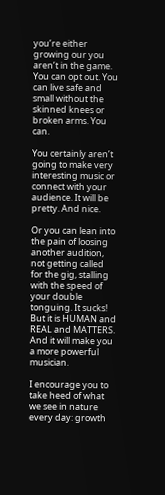you’re either growing our you aren’t in the game. You can opt out. You can live safe and small without the skinned knees or broken arms. You can.

You certainly aren’t going to make very interesting music or connect with your audience. It will be pretty. And nice.

Or you can lean into the pain of loosing another audition, not getting called for the gig, stalling with the speed of your double tonguing. It sucks! But it is HUMAN and REAL and MATTERS. And it will make you a more powerful musician.

I encourage you to take heed of what we see in nature every day: growth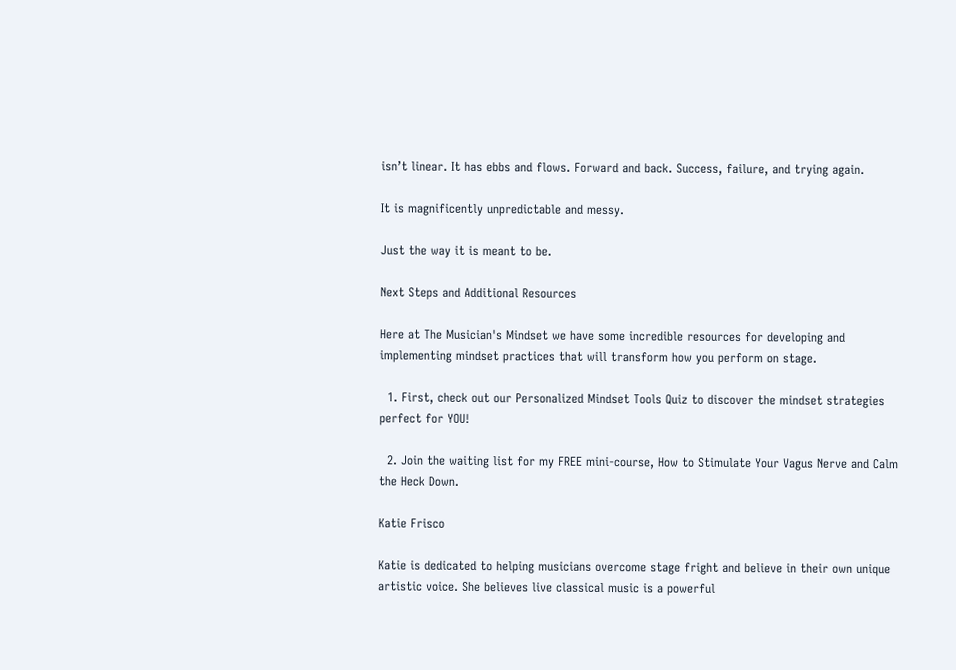isn’t linear. It has ebbs and flows. Forward and back. Success, failure, and trying again.

It is magnificently unpredictable and messy.

Just the way it is meant to be.

Next Steps and Additional Resources

Here at The Musician's Mindset we have some incredible resources for developing and implementing mindset practices that will transform how you perform on stage.

  1. First, check out our Personalized Mindset Tools Quiz to discover the mindset strategies perfect for YOU!

  2. Join the waiting list for my FREE mini-course, How to Stimulate Your Vagus Nerve and Calm the Heck Down.

Katie Frisco

Katie is dedicated to helping musicians overcome stage fright and believe in their own unique artistic voice. She believes live classical music is a powerful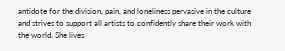antidote for the division, pain, and loneliness pervasive in the culture and strives to support all artists to confidently share their work with the world. She lives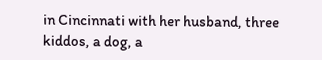in Cincinnati with her husband, three kiddos, a dog, a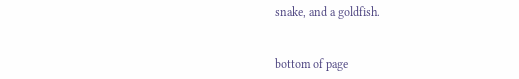snake, and a goldfish.


bottom of page